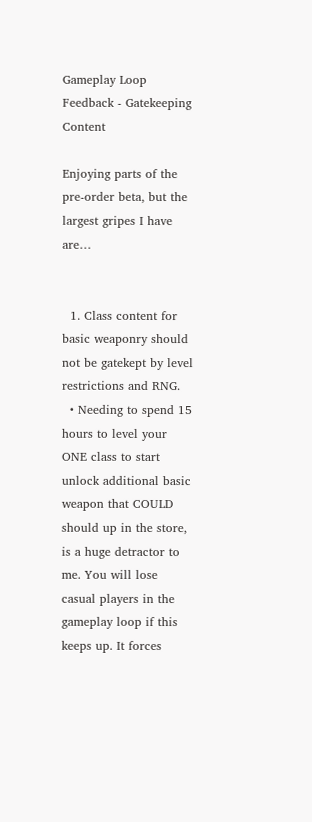Gameplay Loop Feedback - Gatekeeping Content

Enjoying parts of the pre-order beta, but the largest gripes I have are…


  1. Class content for basic weaponry should not be gatekept by level restrictions and RNG.
  • Needing to spend 15 hours to level your ONE class to start unlock additional basic weapon that COULD should up in the store, is a huge detractor to me. You will lose casual players in the gameplay loop if this keeps up. It forces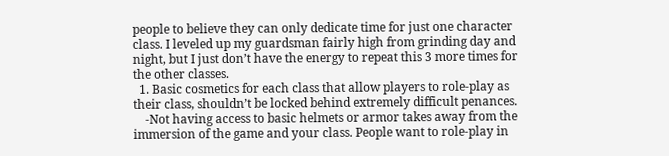people to believe they can only dedicate time for just one character class. I leveled up my guardsman fairly high from grinding day and night, but I just don’t have the energy to repeat this 3 more times for the other classes.
  1. Basic cosmetics for each class that allow players to role-play as their class, shouldn’t be locked behind extremely difficult penances.
    -Not having access to basic helmets or armor takes away from the immersion of the game and your class. People want to role-play in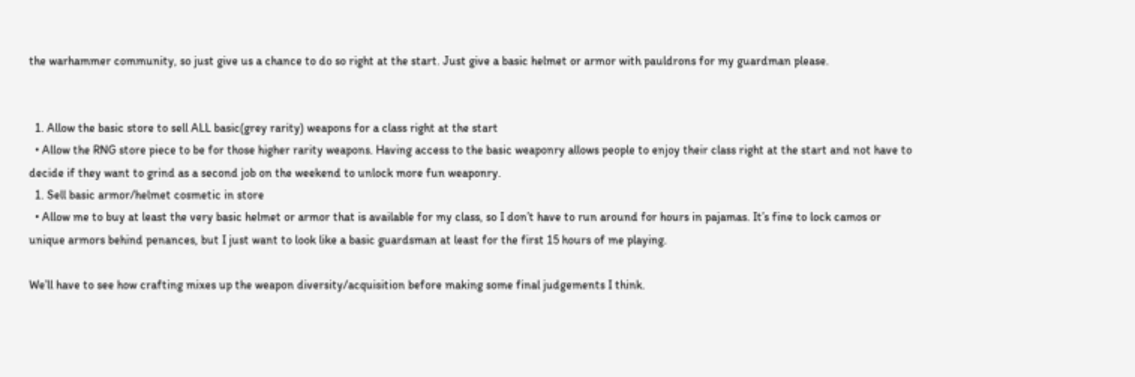the warhammer community, so just give us a chance to do so right at the start. Just give a basic helmet or armor with pauldrons for my guardman please.


  1. Allow the basic store to sell ALL basic(grey rarity) weapons for a class right at the start
  • Allow the RNG store piece to be for those higher rarity weapons. Having access to the basic weaponry allows people to enjoy their class right at the start and not have to decide if they want to grind as a second job on the weekend to unlock more fun weaponry.
  1. Sell basic armor/helmet cosmetic in store
  • Allow me to buy at least the very basic helmet or armor that is available for my class, so I don’t have to run around for hours in pajamas. It’s fine to lock camos or unique armors behind penances, but I just want to look like a basic guardsman at least for the first 15 hours of me playing.

We’ll have to see how crafting mixes up the weapon diversity/acquisition before making some final judgements I think.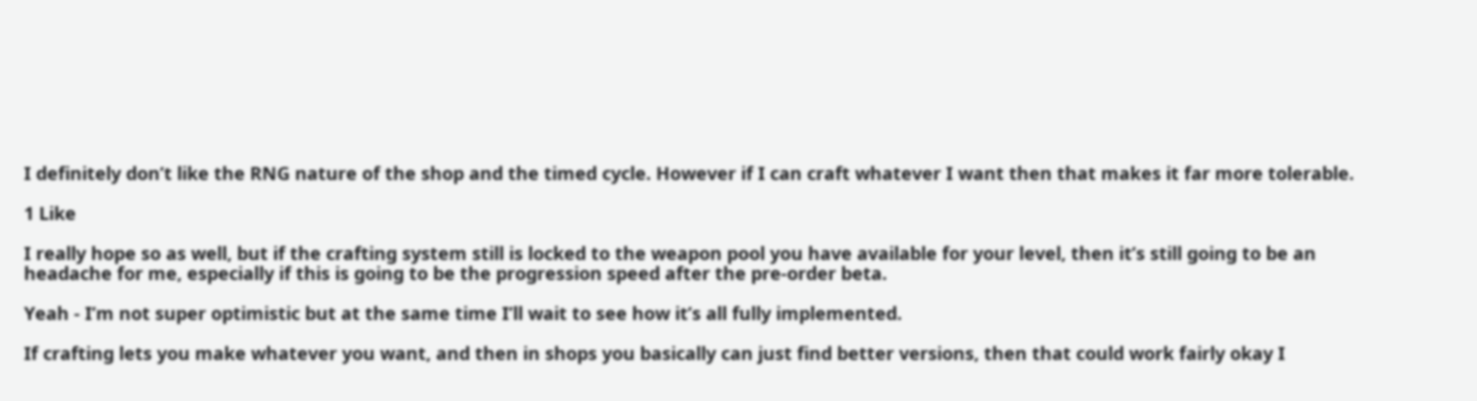I definitely don’t like the RNG nature of the shop and the timed cycle. However if I can craft whatever I want then that makes it far more tolerable.

1 Like

I really hope so as well, but if the crafting system still is locked to the weapon pool you have available for your level, then it’s still going to be an headache for me, especially if this is going to be the progression speed after the pre-order beta.

Yeah - I’m not super optimistic but at the same time I’ll wait to see how it’s all fully implemented.

If crafting lets you make whatever you want, and then in shops you basically can just find better versions, then that could work fairly okay I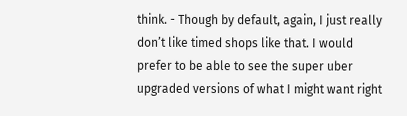think. - Though by default, again, I just really don’t like timed shops like that. I would prefer to be able to see the super uber upgraded versions of what I might want right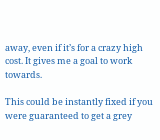away, even if it’s for a crazy high cost. It gives me a goal to work towards.

This could be instantly fixed if you were guaranteed to get a grey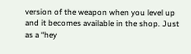version of the weapon when you level up and it becomes available in the shop. Just as a “hey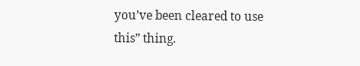you’ve been cleared to use this” thing.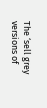The ‘sell grey versions of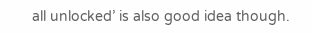all unlocked’ is also good idea though.